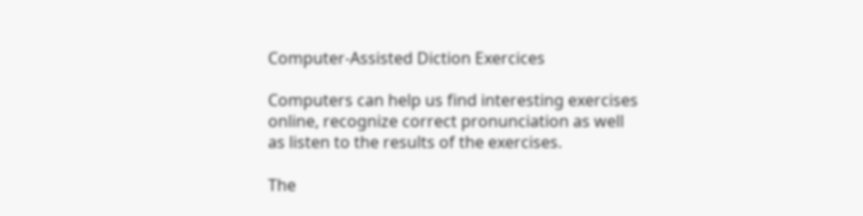Computer-Assisted Diction Exercices

Computers can help us find interesting exercises online, recognize correct pronunciation as well as listen to the results of the exercises.

The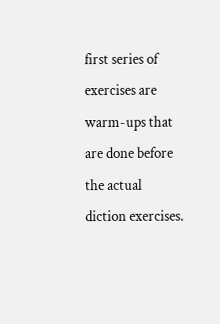first series of exercises are warm-ups that are done before the actual diction exercises.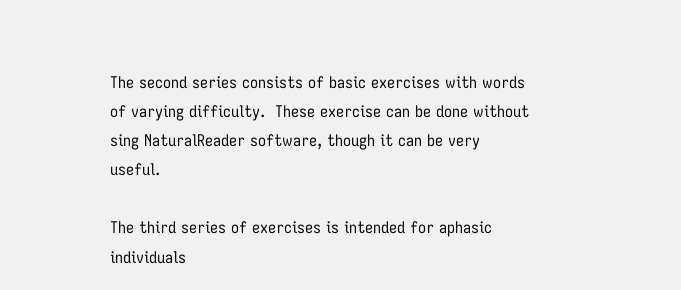The second series consists of basic exercises with words of varying difficulty.  These exercise can be done without sing NaturalReader software, though it can be very useful.

The third series of exercises is intended for aphasic individuals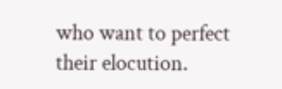who want to perfect their elocution.